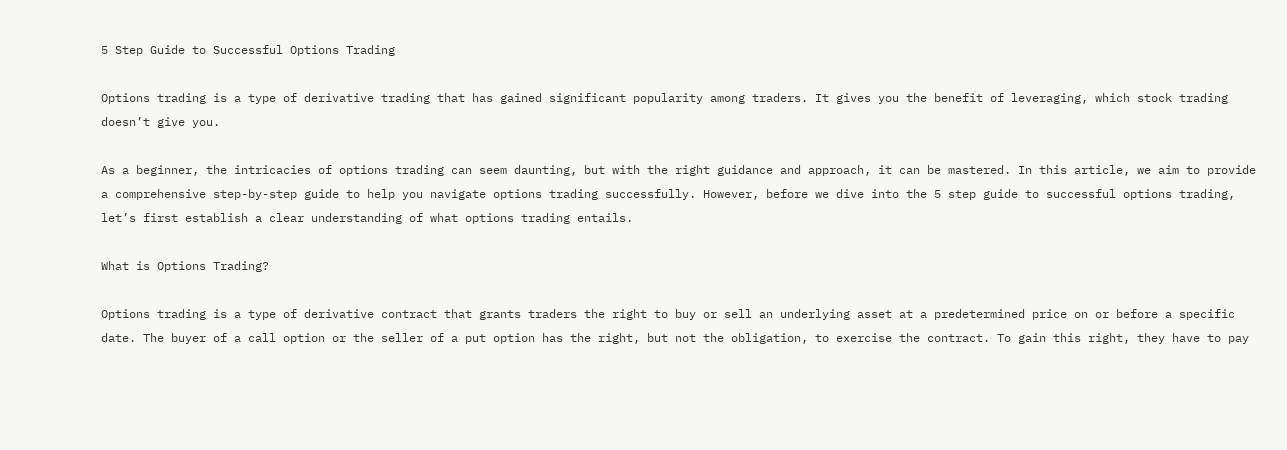5 Step Guide to Successful Options Trading

Options trading is a type of derivative trading that has gained significant popularity among traders. It gives you the benefit of leveraging, which stock trading doesn’t give you.

As a beginner, the intricacies of options trading can seem daunting, but with the right guidance and approach, it can be mastered. In this article, we aim to provide a comprehensive step-by-step guide to help you navigate options trading successfully. However, before we dive into the 5 step guide to successful options trading, let’s first establish a clear understanding of what options trading entails.

What is Options Trading?

Options trading is a type of derivative contract that grants traders the right to buy or sell an underlying asset at a predetermined price on or before a specific date. The buyer of a call option or the seller of a put option has the right, but not the obligation, to exercise the contract. To gain this right, they have to pay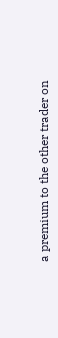a premium to the other trader on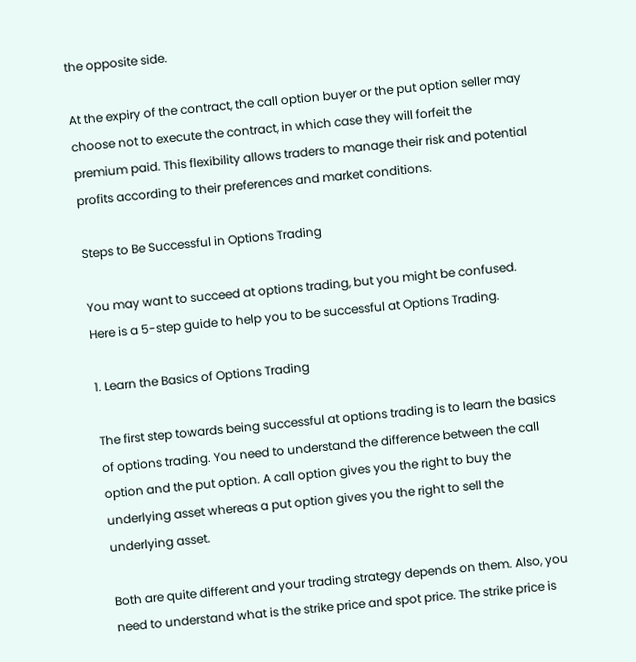the opposite side.

At the expiry of the contract, the call option buyer or the put option seller may choose not to execute the contract, in which case they will forfeit the premium paid. This flexibility allows traders to manage their risk and potential profits according to their preferences and market conditions.

Steps to Be Successful in Options Trading

You may want to succeed at options trading, but you might be confused. Here is a 5-step guide to help you to be successful at Options Trading.

1. Learn the Basics of Options Trading

The first step towards being successful at options trading is to learn the basics of options trading. You need to understand the difference between the call option and the put option. A call option gives you the right to buy the underlying asset whereas a put option gives you the right to sell the underlying asset.

Both are quite different and your trading strategy depends on them. Also, you need to understand what is the strike price and spot price. The strike price is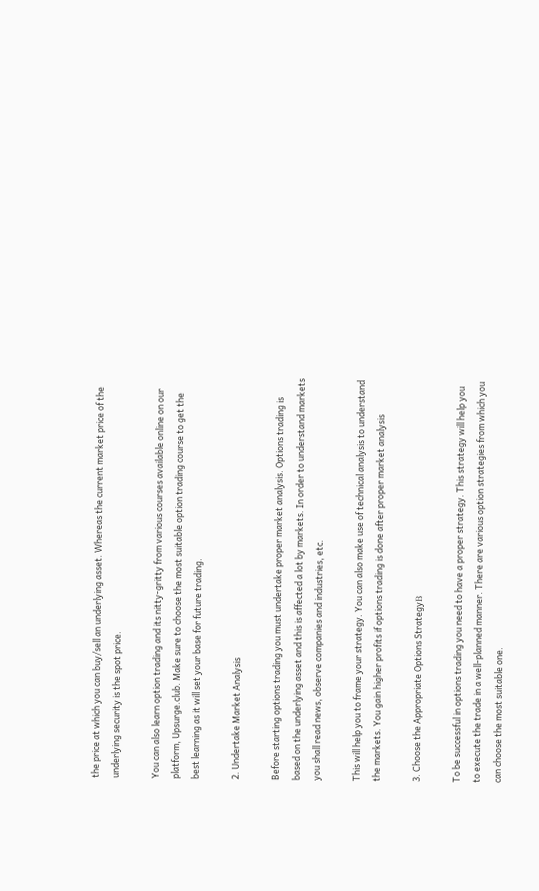the price at which you can buy/sell an underlying asset. Whereas the current market price of the underlying security is the spot price.

You can also learn option trading and its nitty-gritty from various courses available online on our platform, Upsurge.club. Make sure to choose the most suitable option trading course to get the best learning as it will set your base for future trading.

2. Undertake Market Analysis

Before starting options trading you must undertake proper market analysis. Options trading is based on the underlying asset and this is affected a lot by markets. In order to understand markets you shall read news, observe companies and industries, etc.

This will help you to frame your strategy. You can also make use of technical analysis to understand the markets. You gain higher profits if options trading is done after proper market analysis

3. Choose the Appropriate Options StrategyΒ

To be successful in options trading you need to have a proper strategy. This strategy will help you to execute the trade in a well-planned manner. There are various option strategies from which you can choose the most suitable one.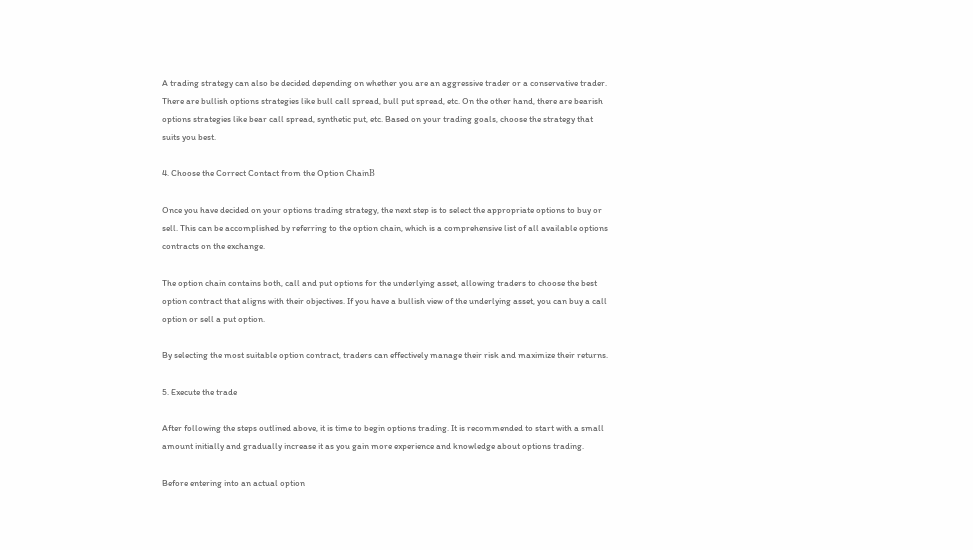A trading strategy can also be decided depending on whether you are an aggressive trader or a conservative trader. There are bullish options strategies like bull call spread, bull put spread, etc. On the other hand, there are bearish options strategies like bear call spread, synthetic put, etc. Based on your trading goals, choose the strategy that suits you best.

4. Choose the Correct Contact from the Option ChainΒ

Once you have decided on your options trading strategy, the next step is to select the appropriate options to buy or sell. This can be accomplished by referring to the option chain, which is a comprehensive list of all available options contracts on the exchange.

The option chain contains both, call and put options for the underlying asset, allowing traders to choose the best option contract that aligns with their objectives. If you have a bullish view of the underlying asset, you can buy a call option or sell a put option.

By selecting the most suitable option contract, traders can effectively manage their risk and maximize their returns.

5. Execute the trade

After following the steps outlined above, it is time to begin options trading. It is recommended to start with a small amount initially and gradually increase it as you gain more experience and knowledge about options trading.

Before entering into an actual option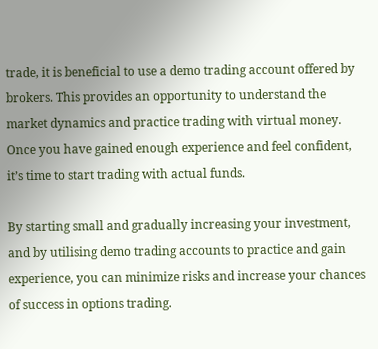trade, it is beneficial to use a demo trading account offered by brokers. This provides an opportunity to understand the market dynamics and practice trading with virtual money. Once you have gained enough experience and feel confident, it’s time to start trading with actual funds.

By starting small and gradually increasing your investment, and by utilising demo trading accounts to practice and gain experience, you can minimize risks and increase your chances of success in options trading.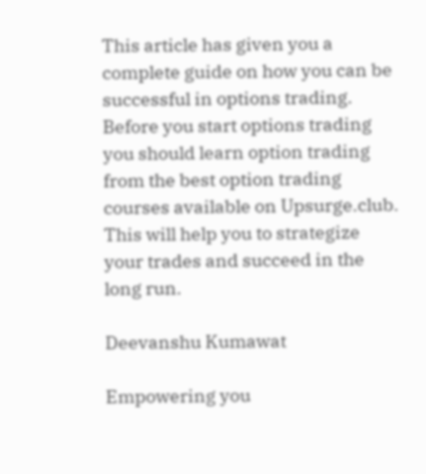This article has given you a complete guide on how you can be successful in options trading. Before you start options trading you should learn option trading from the best option trading courses available on Upsurge.club. This will help you to strategize your trades and succeed in the long run.

Deevanshu Kumawat

Empowering you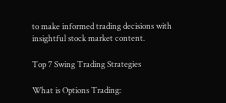to make informed trading decisions with insightful stock market content.

Top 7 Swing Trading Strategies

What is Options Trading: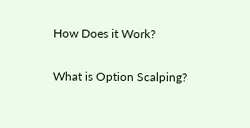How Does it Work?

What is Option Scalping?